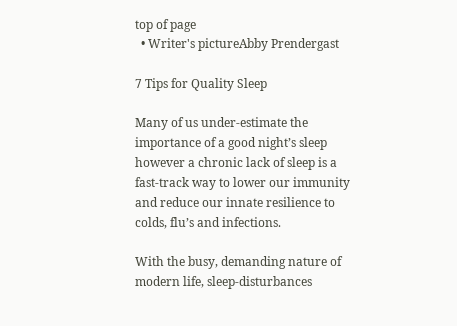top of page
  • Writer's pictureAbby Prendergast

7 Tips for Quality Sleep

Many of us under-estimate the importance of a good night’s sleep however a chronic lack of sleep is a fast-track way to lower our immunity and reduce our innate resilience to colds, flu’s and infections.

With the busy, demanding nature of modern life, sleep-disturbances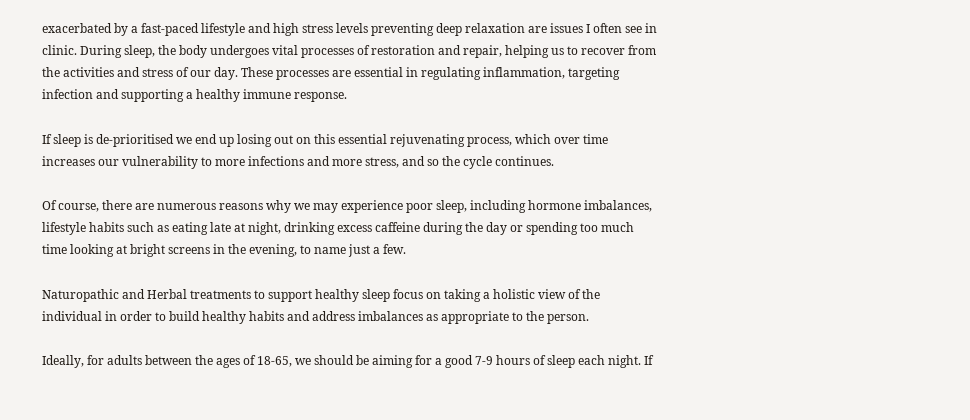exacerbated by a fast-paced lifestyle and high stress levels preventing deep relaxation are issues I often see in clinic. During sleep, the body undergoes vital processes of restoration and repair, helping us to recover from the activities and stress of our day. These processes are essential in regulating inflammation, targeting infection and supporting a healthy immune response.

If sleep is de-prioritised we end up losing out on this essential rejuvenating process, which over time increases our vulnerability to more infections and more stress, and so the cycle continues.

Of course, there are numerous reasons why we may experience poor sleep, including hormone imbalances, lifestyle habits such as eating late at night, drinking excess caffeine during the day or spending too much time looking at bright screens in the evening, to name just a few.

Naturopathic and Herbal treatments to support healthy sleep focus on taking a holistic view of the individual in order to build healthy habits and address imbalances as appropriate to the person.

Ideally, for adults between the ages of 18-65, we should be aiming for a good 7-9 hours of sleep each night. If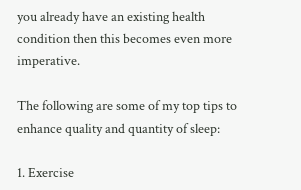you already have an existing health condition then this becomes even more imperative.

The following are some of my top tips to enhance quality and quantity of sleep:

1. Exercise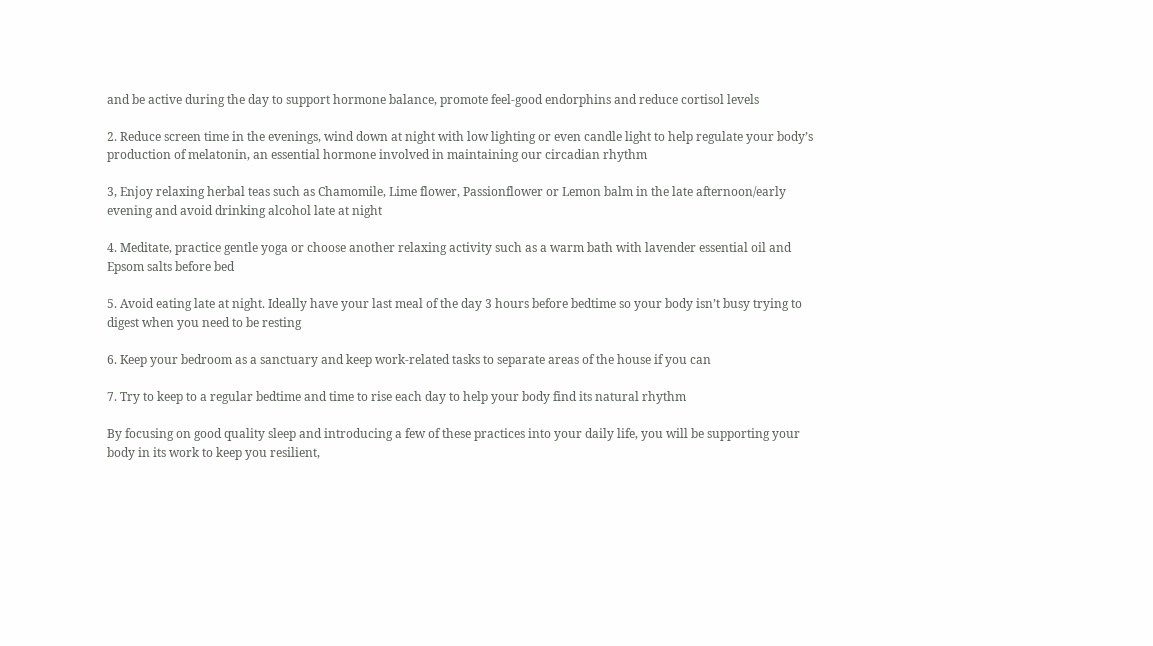and be active during the day to support hormone balance, promote feel-good endorphins and reduce cortisol levels

2. Reduce screen time in the evenings, wind down at night with low lighting or even candle light to help regulate your body’s production of melatonin, an essential hormone involved in maintaining our circadian rhythm

3, Enjoy relaxing herbal teas such as Chamomile, Lime flower, Passionflower or Lemon balm in the late afternoon/early evening and avoid drinking alcohol late at night

4. Meditate, practice gentle yoga or choose another relaxing activity such as a warm bath with lavender essential oil and Epsom salts before bed

5. Avoid eating late at night. Ideally have your last meal of the day 3 hours before bedtime so your body isn’t busy trying to digest when you need to be resting

6. Keep your bedroom as a sanctuary and keep work-related tasks to separate areas of the house if you can

7. Try to keep to a regular bedtime and time to rise each day to help your body find its natural rhythm

By focusing on good quality sleep and introducing a few of these practices into your daily life, you will be supporting your body in its work to keep you resilient,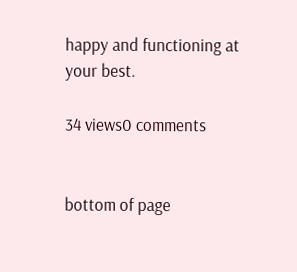happy and functioning at your best.

34 views0 comments


bottom of page